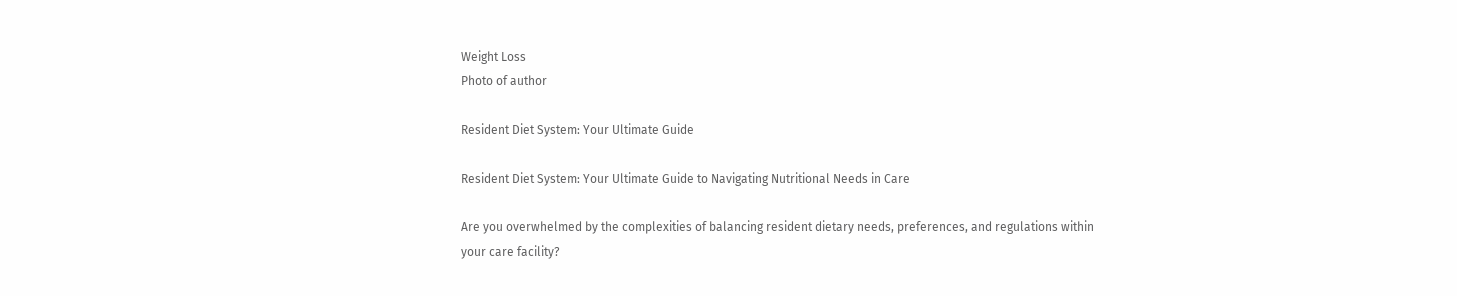Weight Loss
Photo of author

Resident Diet System: Your Ultimate Guide

Resident Diet System: Your Ultimate Guide to Navigating Nutritional Needs in Care

Are you overwhelmed by the complexities of balancing resident dietary needs, preferences, and regulations within your care facility?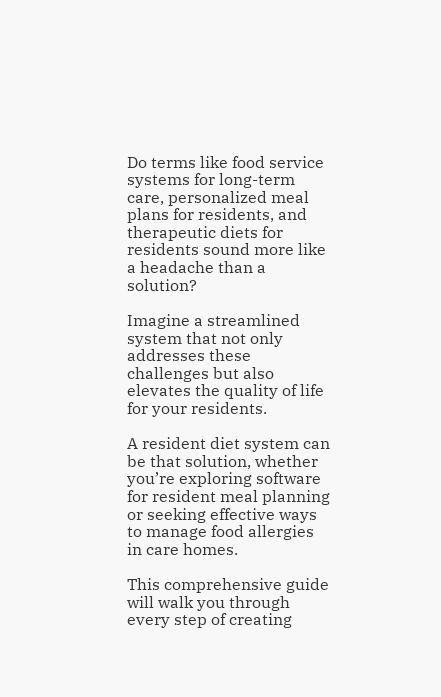Do terms like food service systems for long-term care, personalized meal plans for residents, and therapeutic diets for residents sound more like a headache than a solution?

Imagine a streamlined system that not only addresses these challenges but also elevates the quality of life for your residents.

A resident diet system can be that solution, whether you’re exploring software for resident meal planning or seeking effective ways to manage food allergies in care homes.

This comprehensive guide will walk you through every step of creating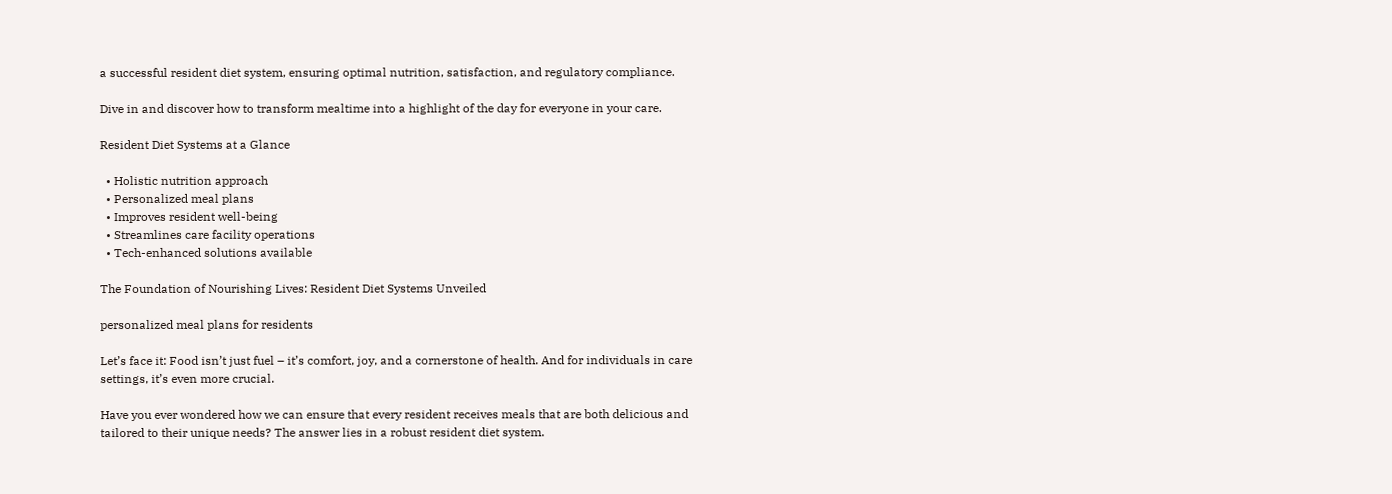a successful resident diet system, ensuring optimal nutrition, satisfaction, and regulatory compliance.

Dive in and discover how to transform mealtime into a highlight of the day for everyone in your care.

Resident Diet Systems at a Glance

  • Holistic nutrition approach
  • Personalized meal plans
  • Improves resident well-being
  • Streamlines care facility operations
  • Tech-enhanced solutions available

The Foundation of Nourishing Lives: Resident Diet Systems Unveiled

personalized meal plans for residents

Let’s face it: Food isn’t just fuel – it’s comfort, joy, and a cornerstone of health. And for individuals in care settings, it’s even more crucial.

Have you ever wondered how we can ensure that every resident receives meals that are both delicious and tailored to their unique needs? The answer lies in a robust resident diet system.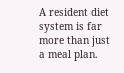A resident diet system is far more than just a meal plan.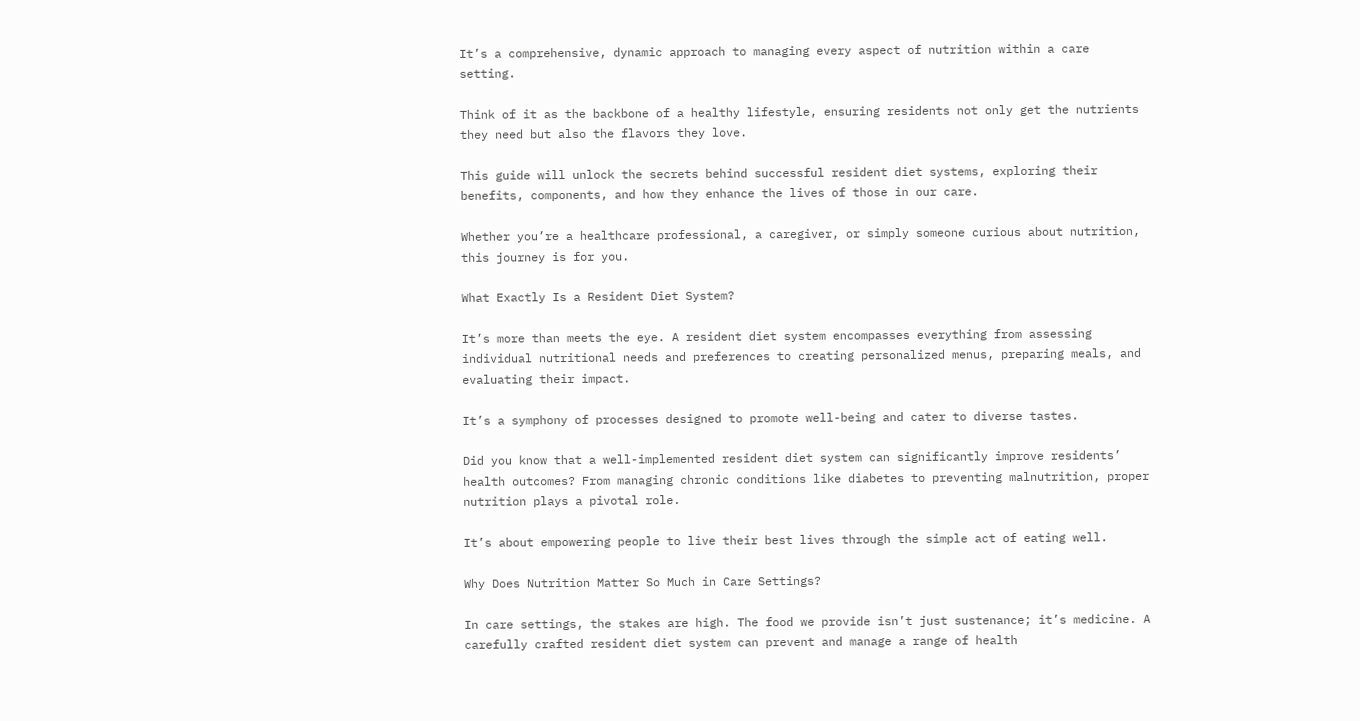It’s a comprehensive, dynamic approach to managing every aspect of nutrition within a care setting.

Think of it as the backbone of a healthy lifestyle, ensuring residents not only get the nutrients they need but also the flavors they love.

This guide will unlock the secrets behind successful resident diet systems, exploring their benefits, components, and how they enhance the lives of those in our care.

Whether you’re a healthcare professional, a caregiver, or simply someone curious about nutrition, this journey is for you.

What Exactly Is a Resident Diet System?

It’s more than meets the eye. A resident diet system encompasses everything from assessing individual nutritional needs and preferences to creating personalized menus, preparing meals, and evaluating their impact.

It’s a symphony of processes designed to promote well-being and cater to diverse tastes.

Did you know that a well-implemented resident diet system can significantly improve residents’ health outcomes? From managing chronic conditions like diabetes to preventing malnutrition, proper nutrition plays a pivotal role.

It’s about empowering people to live their best lives through the simple act of eating well.

Why Does Nutrition Matter So Much in Care Settings?

In care settings, the stakes are high. The food we provide isn’t just sustenance; it’s medicine. A carefully crafted resident diet system can prevent and manage a range of health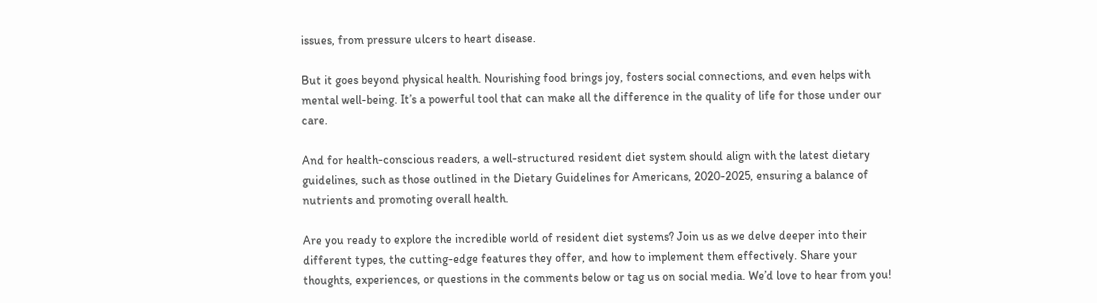issues, from pressure ulcers to heart disease.

But it goes beyond physical health. Nourishing food brings joy, fosters social connections, and even helps with mental well-being. It’s a powerful tool that can make all the difference in the quality of life for those under our care.

And for health-conscious readers, a well-structured resident diet system should align with the latest dietary guidelines, such as those outlined in the Dietary Guidelines for Americans, 2020-2025, ensuring a balance of nutrients and promoting overall health.

Are you ready to explore the incredible world of resident diet systems? Join us as we delve deeper into their different types, the cutting-edge features they offer, and how to implement them effectively. Share your thoughts, experiences, or questions in the comments below or tag us on social media. We’d love to hear from you!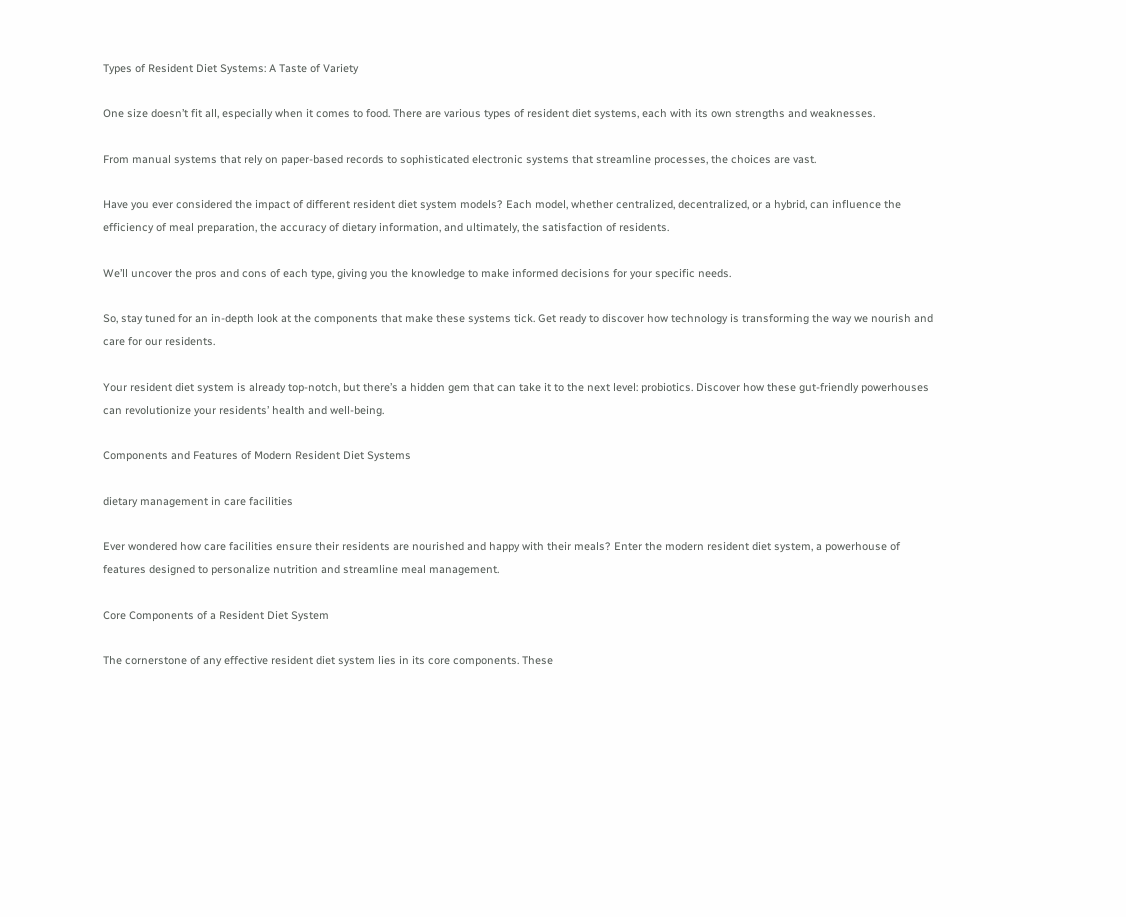Types of Resident Diet Systems: A Taste of Variety

One size doesn’t fit all, especially when it comes to food. There are various types of resident diet systems, each with its own strengths and weaknesses.

From manual systems that rely on paper-based records to sophisticated electronic systems that streamline processes, the choices are vast.

Have you ever considered the impact of different resident diet system models? Each model, whether centralized, decentralized, or a hybrid, can influence the efficiency of meal preparation, the accuracy of dietary information, and ultimately, the satisfaction of residents.

We’ll uncover the pros and cons of each type, giving you the knowledge to make informed decisions for your specific needs.

So, stay tuned for an in-depth look at the components that make these systems tick. Get ready to discover how technology is transforming the way we nourish and care for our residents.

Your resident diet system is already top-notch, but there’s a hidden gem that can take it to the next level: probiotics. Discover how these gut-friendly powerhouses can revolutionize your residents’ health and well-being.

Components and Features of Modern Resident Diet Systems

dietary management in care facilities

Ever wondered how care facilities ensure their residents are nourished and happy with their meals? Enter the modern resident diet system, a powerhouse of features designed to personalize nutrition and streamline meal management.

Core Components of a Resident Diet System

The cornerstone of any effective resident diet system lies in its core components. These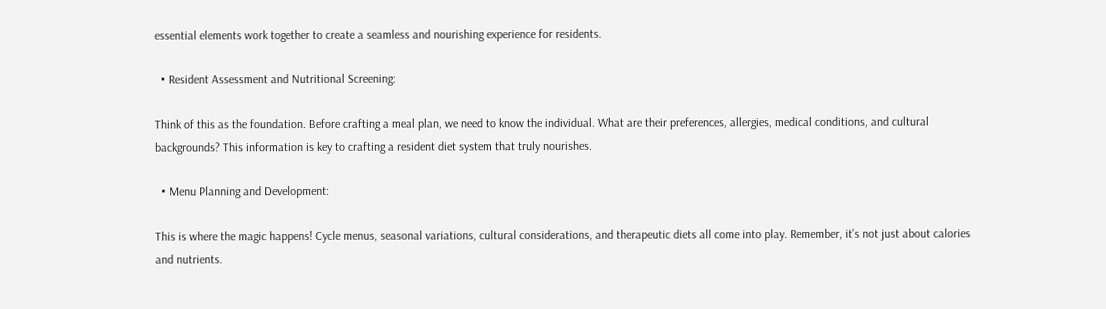essential elements work together to create a seamless and nourishing experience for residents.

  • Resident Assessment and Nutritional Screening:

Think of this as the foundation. Before crafting a meal plan, we need to know the individual. What are their preferences, allergies, medical conditions, and cultural backgrounds? This information is key to crafting a resident diet system that truly nourishes.

  • Menu Planning and Development:

This is where the magic happens! Cycle menus, seasonal variations, cultural considerations, and therapeutic diets all come into play. Remember, it’s not just about calories and nutrients.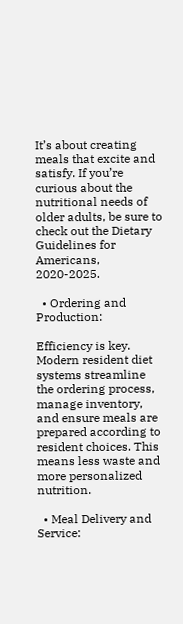It’s about creating meals that excite and satisfy. If you’re curious about the nutritional needs of older adults, be sure to check out the Dietary Guidelines for Americans, 2020-2025.

  • Ordering and Production:

Efficiency is key. Modern resident diet systems streamline the ordering process, manage inventory, and ensure meals are prepared according to resident choices. This means less waste and more personalized nutrition.

  • Meal Delivery and Service: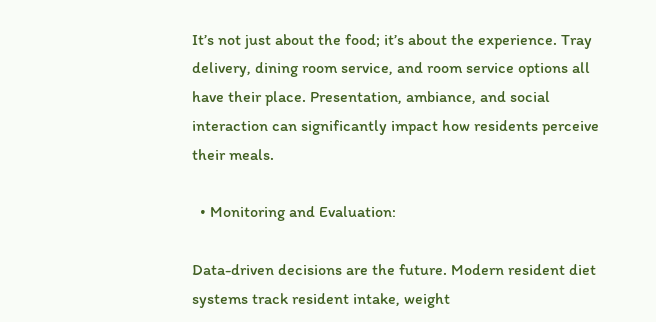It’s not just about the food; it’s about the experience. Tray delivery, dining room service, and room service options all have their place. Presentation, ambiance, and social interaction can significantly impact how residents perceive their meals.

  • Monitoring and Evaluation:

Data-driven decisions are the future. Modern resident diet systems track resident intake, weight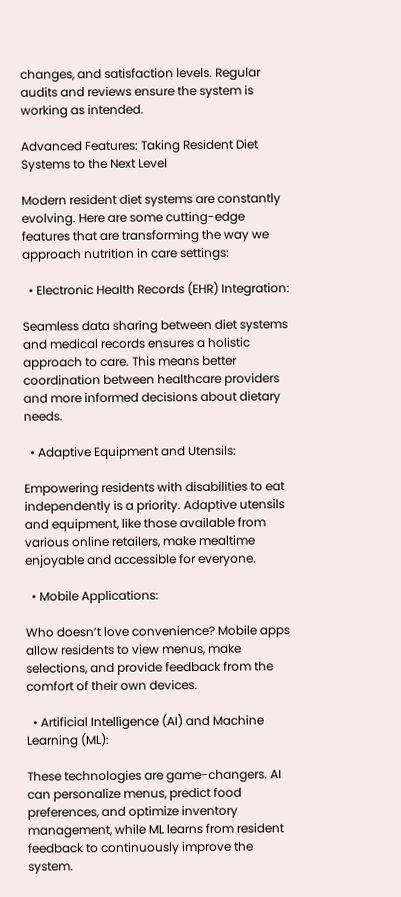changes, and satisfaction levels. Regular audits and reviews ensure the system is working as intended.

Advanced Features: Taking Resident Diet Systems to the Next Level

Modern resident diet systems are constantly evolving. Here are some cutting-edge features that are transforming the way we approach nutrition in care settings:

  • Electronic Health Records (EHR) Integration:

Seamless data sharing between diet systems and medical records ensures a holistic approach to care. This means better coordination between healthcare providers and more informed decisions about dietary needs.

  • Adaptive Equipment and Utensils:

Empowering residents with disabilities to eat independently is a priority. Adaptive utensils and equipment, like those available from various online retailers, make mealtime enjoyable and accessible for everyone.

  • Mobile Applications:

Who doesn’t love convenience? Mobile apps allow residents to view menus, make selections, and provide feedback from the comfort of their own devices.

  • Artificial Intelligence (AI) and Machine Learning (ML):

These technologies are game-changers. AI can personalize menus, predict food preferences, and optimize inventory management, while ML learns from resident feedback to continuously improve the system.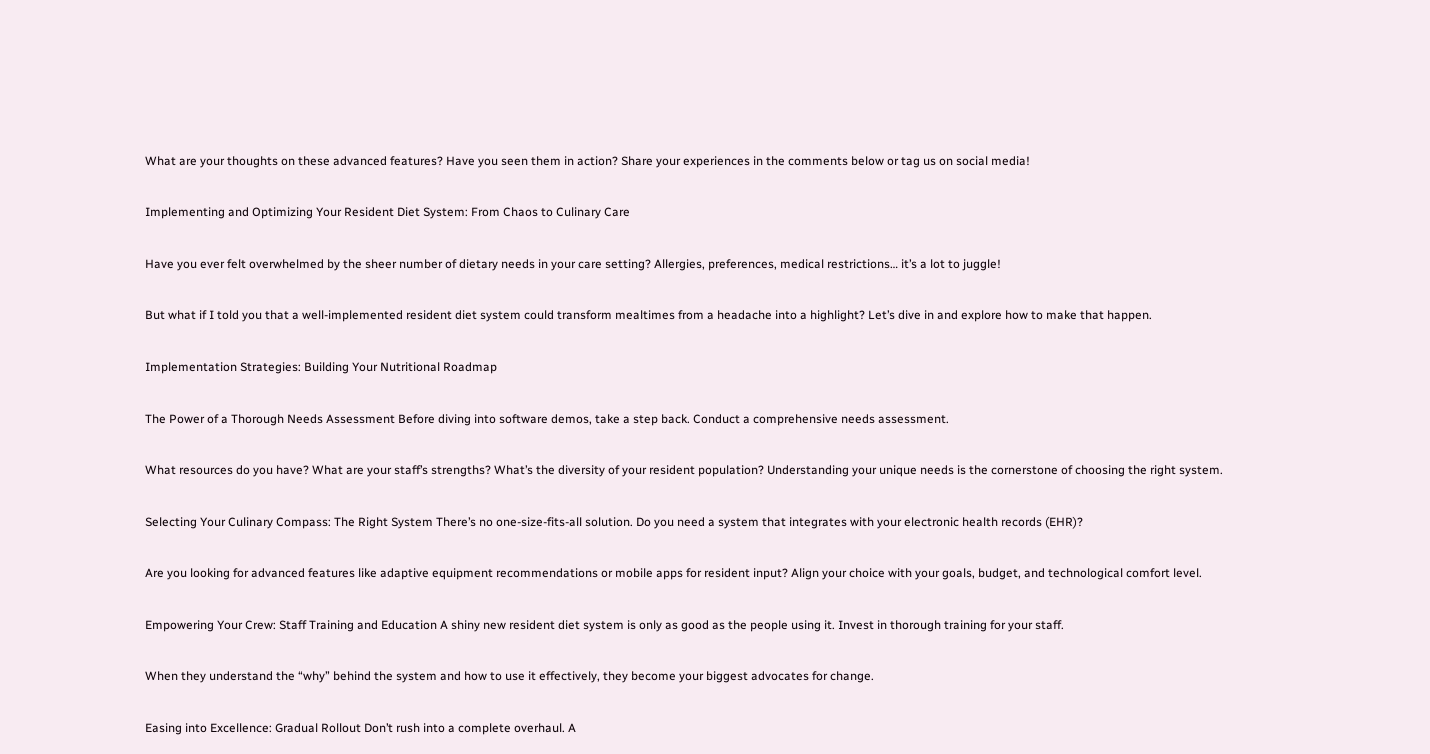What are your thoughts on these advanced features? Have you seen them in action? Share your experiences in the comments below or tag us on social media!

Implementing and Optimizing Your Resident Diet System: From Chaos to Culinary Care

Have you ever felt overwhelmed by the sheer number of dietary needs in your care setting? Allergies, preferences, medical restrictions… it’s a lot to juggle!

But what if I told you that a well-implemented resident diet system could transform mealtimes from a headache into a highlight? Let’s dive in and explore how to make that happen.

Implementation Strategies: Building Your Nutritional Roadmap

The Power of a Thorough Needs Assessment Before diving into software demos, take a step back. Conduct a comprehensive needs assessment.

What resources do you have? What are your staff’s strengths? What’s the diversity of your resident population? Understanding your unique needs is the cornerstone of choosing the right system.

Selecting Your Culinary Compass: The Right System There’s no one-size-fits-all solution. Do you need a system that integrates with your electronic health records (EHR)?

Are you looking for advanced features like adaptive equipment recommendations or mobile apps for resident input? Align your choice with your goals, budget, and technological comfort level.

Empowering Your Crew: Staff Training and Education A shiny new resident diet system is only as good as the people using it. Invest in thorough training for your staff.

When they understand the “why” behind the system and how to use it effectively, they become your biggest advocates for change.

Easing into Excellence: Gradual Rollout Don’t rush into a complete overhaul. A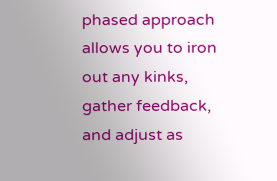phased approach allows you to iron out any kinks, gather feedback, and adjust as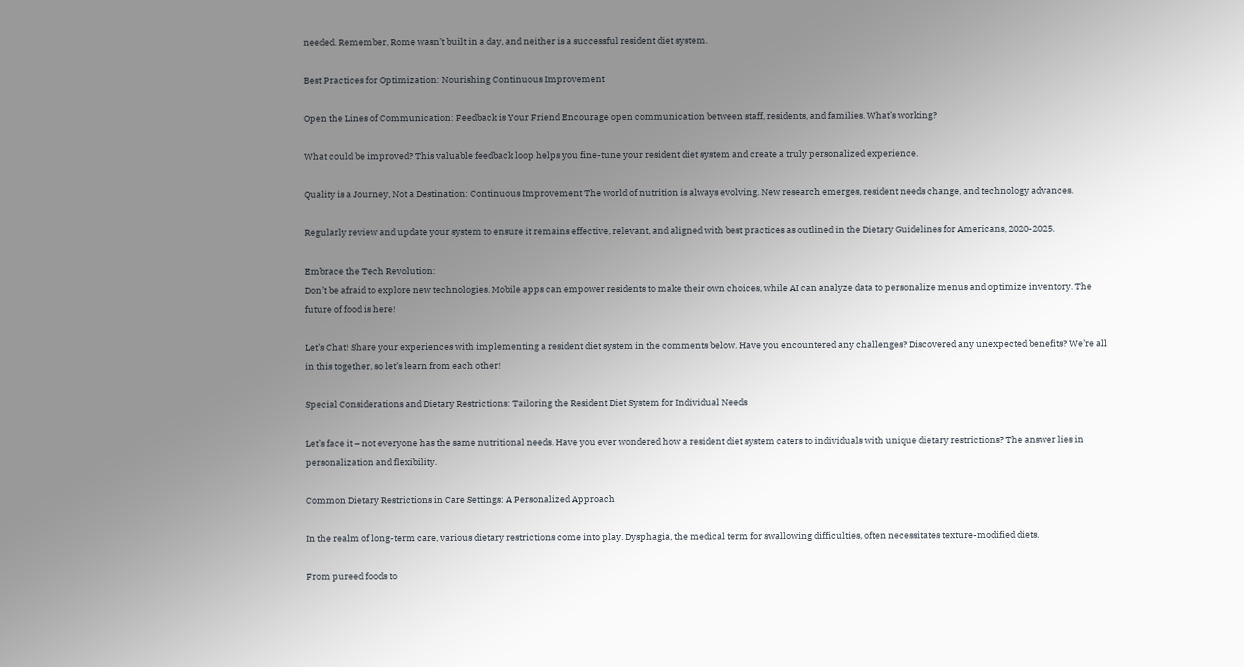needed. Remember, Rome wasn’t built in a day, and neither is a successful resident diet system.

Best Practices for Optimization: Nourishing Continuous Improvement

Open the Lines of Communication: Feedback is Your Friend Encourage open communication between staff, residents, and families. What’s working?

What could be improved? This valuable feedback loop helps you fine-tune your resident diet system and create a truly personalized experience.

Quality is a Journey, Not a Destination: Continuous Improvement The world of nutrition is always evolving. New research emerges, resident needs change, and technology advances.

Regularly review and update your system to ensure it remains effective, relevant, and aligned with best practices as outlined in the Dietary Guidelines for Americans, 2020-2025.

Embrace the Tech Revolution:
Don’t be afraid to explore new technologies. Mobile apps can empower residents to make their own choices, while AI can analyze data to personalize menus and optimize inventory. The future of food is here!

Let’s Chat! Share your experiences with implementing a resident diet system in the comments below. Have you encountered any challenges? Discovered any unexpected benefits? We’re all in this together, so let’s learn from each other!

Special Considerations and Dietary Restrictions: Tailoring the Resident Diet System for Individual Needs

Let’s face it – not everyone has the same nutritional needs. Have you ever wondered how a resident diet system caters to individuals with unique dietary restrictions? The answer lies in personalization and flexibility.

Common Dietary Restrictions in Care Settings: A Personalized Approach

In the realm of long-term care, various dietary restrictions come into play. Dysphagia, the medical term for swallowing difficulties, often necessitates texture-modified diets.

From pureed foods to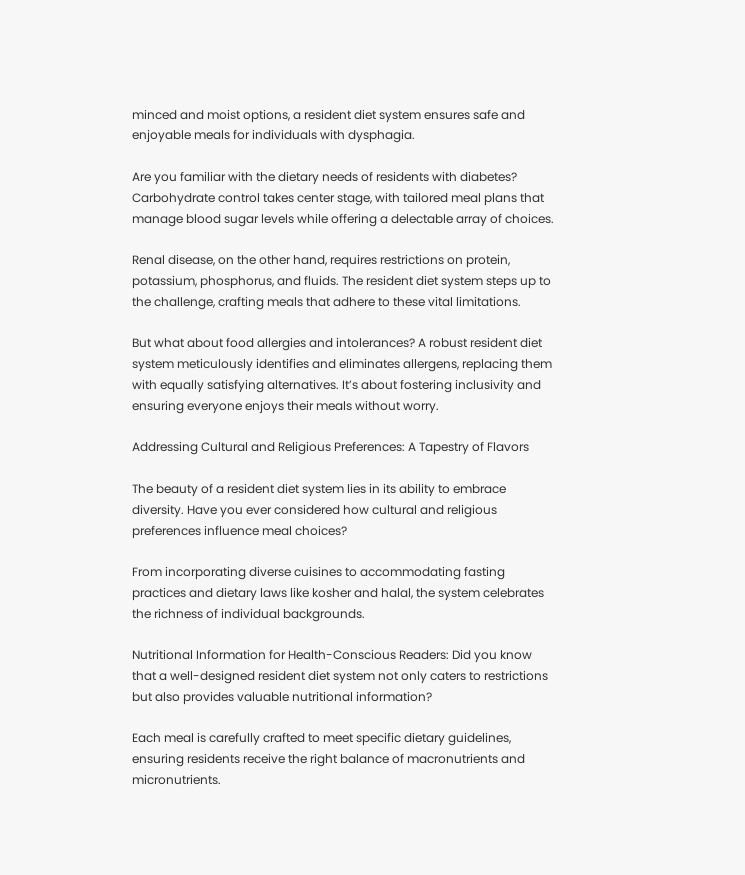minced and moist options, a resident diet system ensures safe and enjoyable meals for individuals with dysphagia.

Are you familiar with the dietary needs of residents with diabetes? Carbohydrate control takes center stage, with tailored meal plans that manage blood sugar levels while offering a delectable array of choices.

Renal disease, on the other hand, requires restrictions on protein, potassium, phosphorus, and fluids. The resident diet system steps up to the challenge, crafting meals that adhere to these vital limitations.

But what about food allergies and intolerances? A robust resident diet system meticulously identifies and eliminates allergens, replacing them with equally satisfying alternatives. It’s about fostering inclusivity and ensuring everyone enjoys their meals without worry.

Addressing Cultural and Religious Preferences: A Tapestry of Flavors

The beauty of a resident diet system lies in its ability to embrace diversity. Have you ever considered how cultural and religious preferences influence meal choices?

From incorporating diverse cuisines to accommodating fasting practices and dietary laws like kosher and halal, the system celebrates the richness of individual backgrounds.

Nutritional Information for Health-Conscious Readers: Did you know that a well-designed resident diet system not only caters to restrictions but also provides valuable nutritional information?

Each meal is carefully crafted to meet specific dietary guidelines, ensuring residents receive the right balance of macronutrients and micronutrients.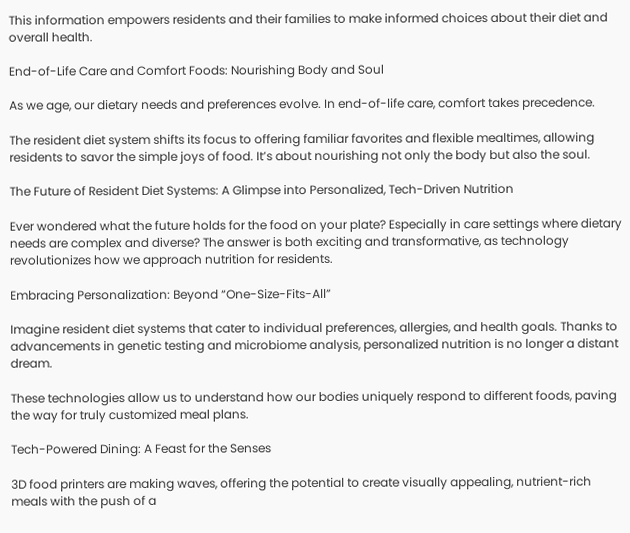This information empowers residents and their families to make informed choices about their diet and overall health.

End-of-Life Care and Comfort Foods: Nourishing Body and Soul

As we age, our dietary needs and preferences evolve. In end-of-life care, comfort takes precedence.

The resident diet system shifts its focus to offering familiar favorites and flexible mealtimes, allowing residents to savor the simple joys of food. It’s about nourishing not only the body but also the soul.

The Future of Resident Diet Systems: A Glimpse into Personalized, Tech-Driven Nutrition

Ever wondered what the future holds for the food on your plate? Especially in care settings where dietary needs are complex and diverse? The answer is both exciting and transformative, as technology revolutionizes how we approach nutrition for residents.

Embracing Personalization: Beyond “One-Size-Fits-All”

Imagine resident diet systems that cater to individual preferences, allergies, and health goals. Thanks to advancements in genetic testing and microbiome analysis, personalized nutrition is no longer a distant dream.

These technologies allow us to understand how our bodies uniquely respond to different foods, paving the way for truly customized meal plans.

Tech-Powered Dining: A Feast for the Senses

3D food printers are making waves, offering the potential to create visually appealing, nutrient-rich meals with the push of a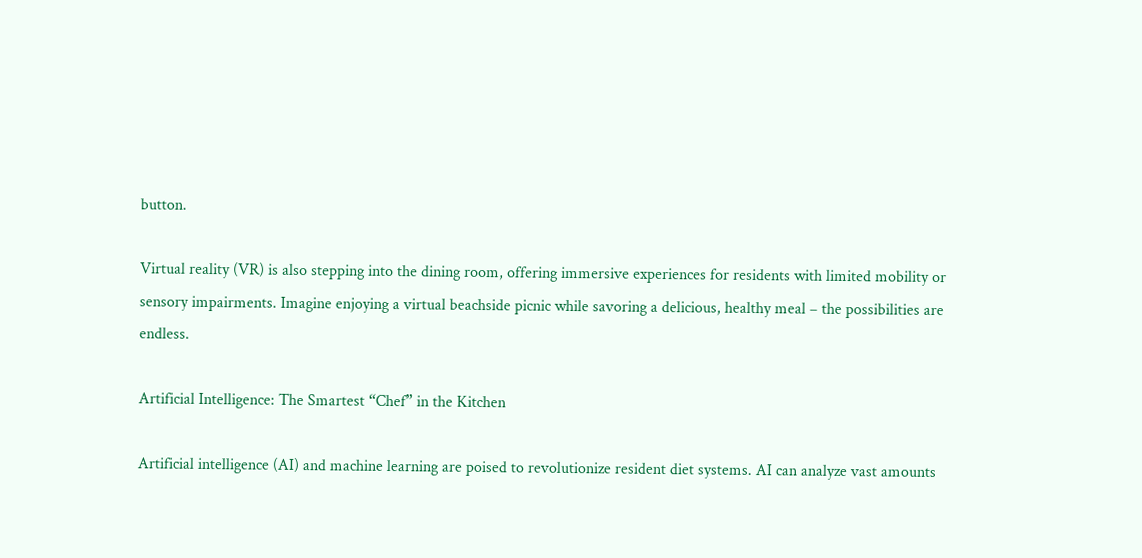button.

Virtual reality (VR) is also stepping into the dining room, offering immersive experiences for residents with limited mobility or sensory impairments. Imagine enjoying a virtual beachside picnic while savoring a delicious, healthy meal – the possibilities are endless.

Artificial Intelligence: The Smartest “Chef” in the Kitchen

Artificial intelligence (AI) and machine learning are poised to revolutionize resident diet systems. AI can analyze vast amounts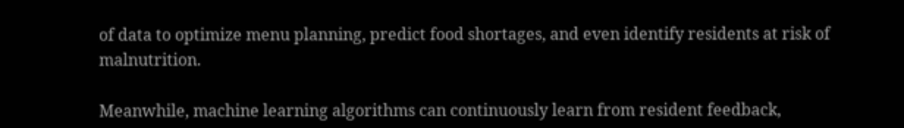of data to optimize menu planning, predict food shortages, and even identify residents at risk of malnutrition.

Meanwhile, machine learning algorithms can continuously learn from resident feedback,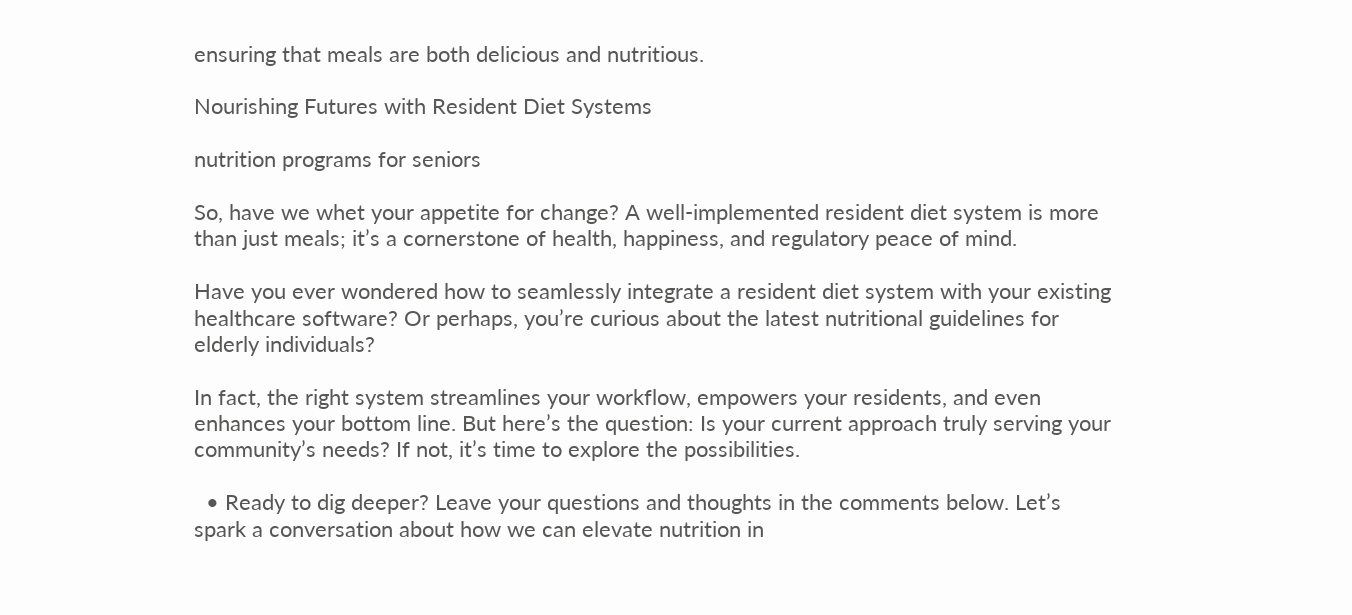ensuring that meals are both delicious and nutritious.

Nourishing Futures with Resident Diet Systems

nutrition programs for seniors

So, have we whet your appetite for change? A well-implemented resident diet system is more than just meals; it’s a cornerstone of health, happiness, and regulatory peace of mind.

Have you ever wondered how to seamlessly integrate a resident diet system with your existing healthcare software? Or perhaps, you’re curious about the latest nutritional guidelines for elderly individuals?

In fact, the right system streamlines your workflow, empowers your residents, and even enhances your bottom line. But here’s the question: Is your current approach truly serving your community’s needs? If not, it’s time to explore the possibilities.

  • Ready to dig deeper? Leave your questions and thoughts in the comments below. Let’s spark a conversation about how we can elevate nutrition in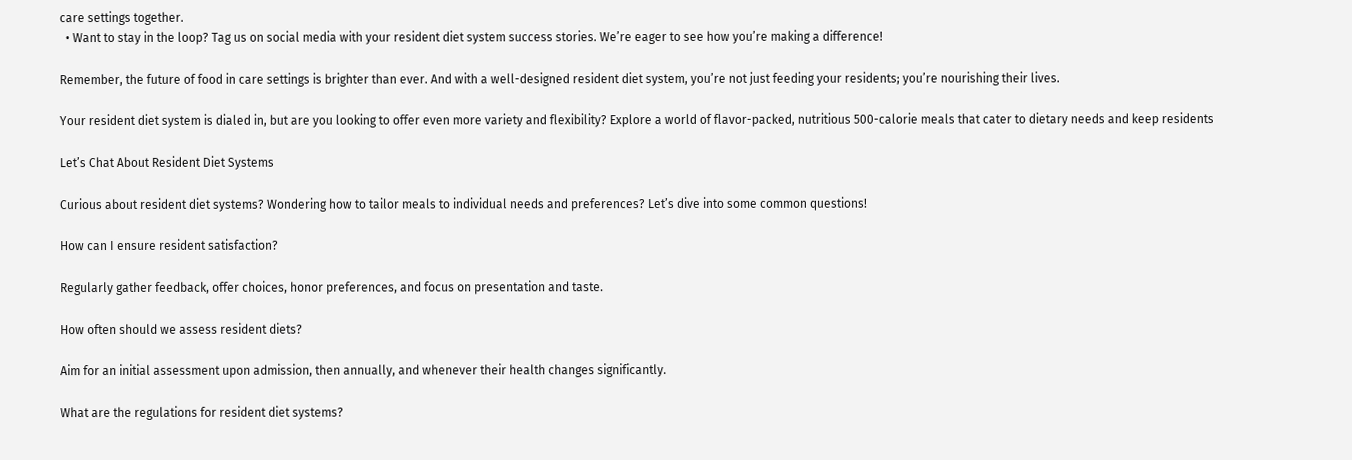care settings together.
  • Want to stay in the loop? Tag us on social media with your resident diet system success stories. We’re eager to see how you’re making a difference!

Remember, the future of food in care settings is brighter than ever. And with a well-designed resident diet system, you’re not just feeding your residents; you’re nourishing their lives.

Your resident diet system is dialed in, but are you looking to offer even more variety and flexibility? Explore a world of flavor-packed, nutritious 500-calorie meals that cater to dietary needs and keep residents

Let’s Chat About Resident Diet Systems

Curious about resident diet systems? Wondering how to tailor meals to individual needs and preferences? Let’s dive into some common questions!

How can I ensure resident satisfaction?

Regularly gather feedback, offer choices, honor preferences, and focus on presentation and taste.

How often should we assess resident diets?

Aim for an initial assessment upon admission, then annually, and whenever their health changes significantly.

What are the regulations for resident diet systems?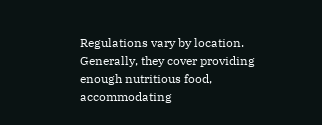Regulations vary by location. Generally, they cover providing enough nutritious food, accommodating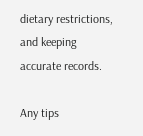dietary restrictions, and keeping accurate records.

Any tips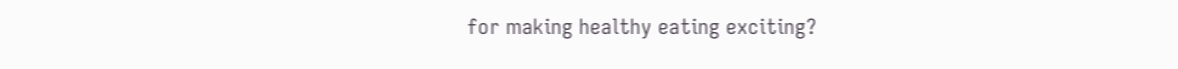for making healthy eating exciting?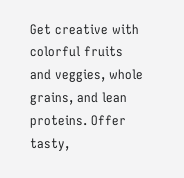Get creative with colorful fruits and veggies, whole grains, and lean proteins. Offer tasty,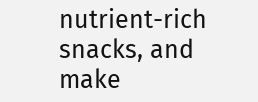nutrient-rich snacks, and make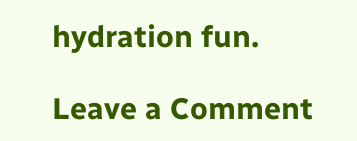hydration fun.

Leave a Comment